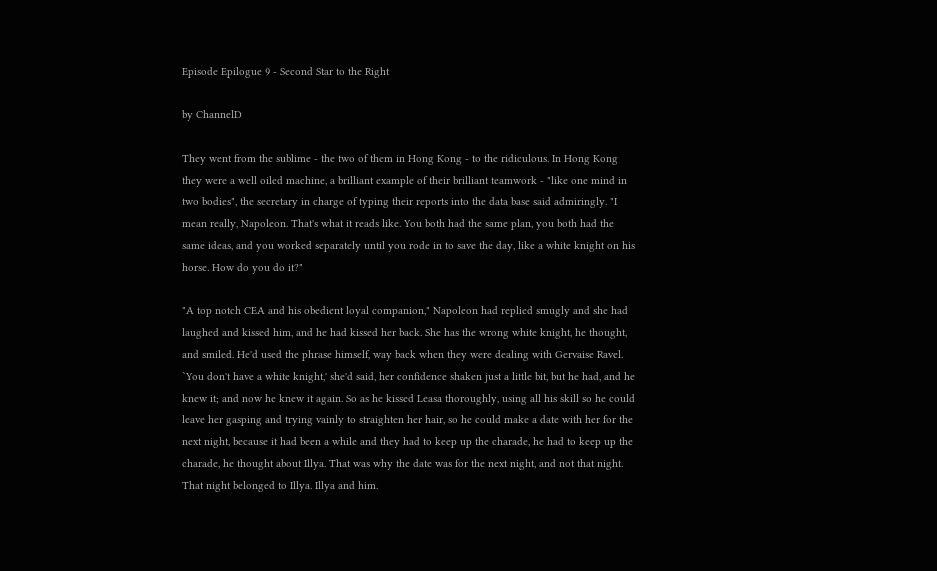Episode Epilogue 9 - Second Star to the Right

by ChannelD

They went from the sublime - the two of them in Hong Kong - to the ridiculous. In Hong Kong they were a well oiled machine, a brilliant example of their brilliant teamwork - "like one mind in two bodies", the secretary in charge of typing their reports into the data base said admiringly. "I mean really, Napoleon. That's what it reads like. You both had the same plan, you both had the same ideas, and you worked separately until you rode in to save the day, like a white knight on his horse. How do you do it?"

"A top notch CEA and his obedient loyal companion," Napoleon had replied smugly and she had laughed and kissed him, and he had kissed her back. She has the wrong white knight, he thought, and smiled. He'd used the phrase himself, way back when they were dealing with Gervaise Ravel. `You don't have a white knight,' she'd said, her confidence shaken just a little bit, but he had, and he knew it; and now he knew it again. So as he kissed Leasa thoroughly, using all his skill so he could leave her gasping and trying vainly to straighten her hair, so he could make a date with her for the next night, because it had been a while and they had to keep up the charade, he had to keep up the charade, he thought about Illya. That was why the date was for the next night, and not that night. That night belonged to Illya. Illya and him.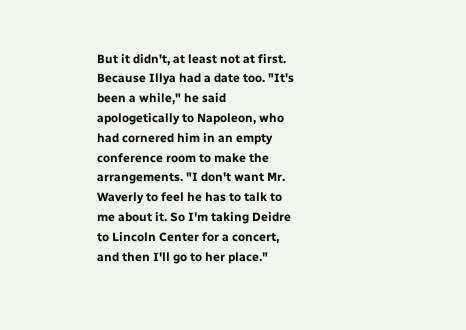But it didn't, at least not at first. Because Illya had a date too. "It's been a while," he said apologetically to Napoleon, who had cornered him in an empty conference room to make the arrangements. "I don't want Mr. Waverly to feel he has to talk to me about it. So I'm taking Deidre to Lincoln Center for a concert, and then I'll go to her place."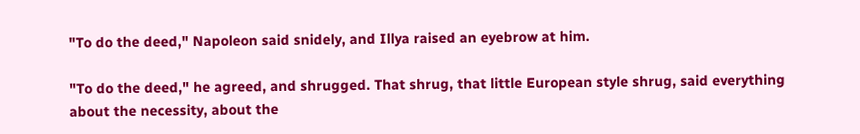"To do the deed," Napoleon said snidely, and Illya raised an eyebrow at him.

"To do the deed," he agreed, and shrugged. That shrug, that little European style shrug, said everything about the necessity, about the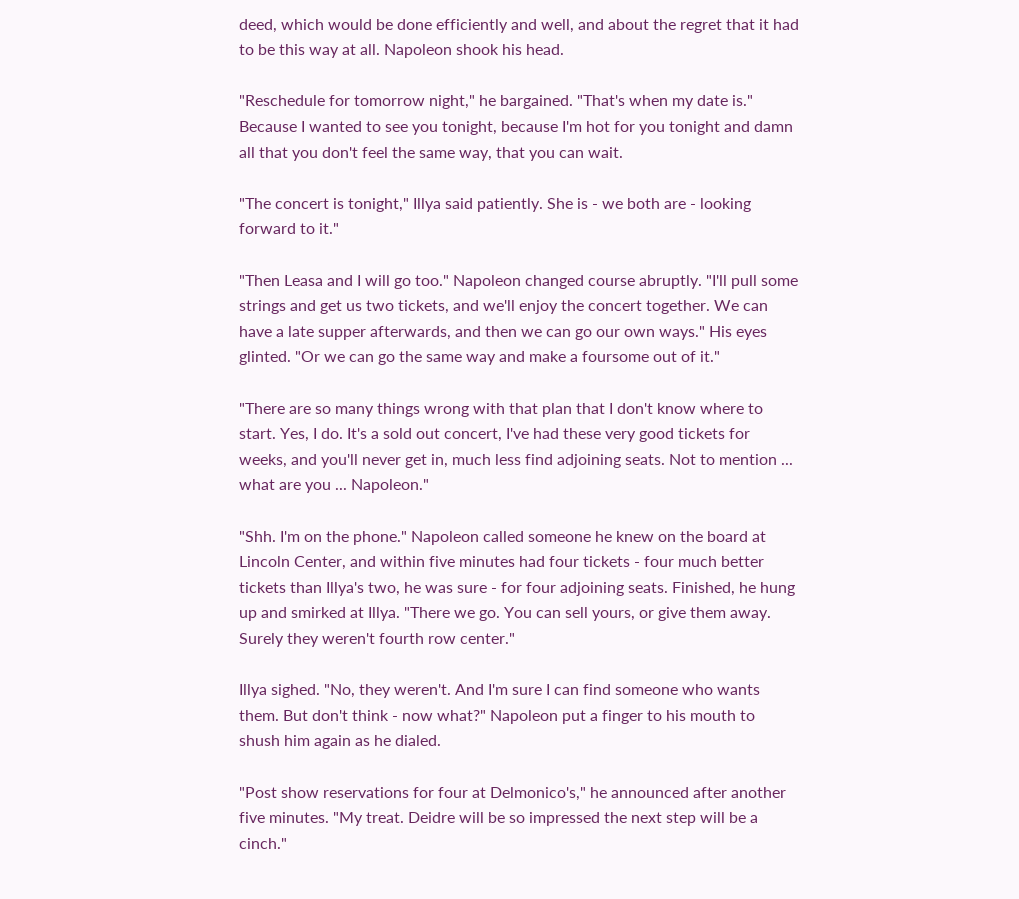deed, which would be done efficiently and well, and about the regret that it had to be this way at all. Napoleon shook his head.

"Reschedule for tomorrow night," he bargained. "That's when my date is." Because I wanted to see you tonight, because I'm hot for you tonight and damn all that you don't feel the same way, that you can wait.

"The concert is tonight," Illya said patiently. She is - we both are - looking forward to it."

"Then Leasa and I will go too." Napoleon changed course abruptly. "I'll pull some strings and get us two tickets, and we'll enjoy the concert together. We can have a late supper afterwards, and then we can go our own ways." His eyes glinted. "Or we can go the same way and make a foursome out of it."

"There are so many things wrong with that plan that I don't know where to start. Yes, I do. It's a sold out concert, I've had these very good tickets for weeks, and you'll never get in, much less find adjoining seats. Not to mention ... what are you ... Napoleon."

"Shh. I'm on the phone." Napoleon called someone he knew on the board at Lincoln Center, and within five minutes had four tickets - four much better tickets than Illya's two, he was sure - for four adjoining seats. Finished, he hung up and smirked at Illya. "There we go. You can sell yours, or give them away. Surely they weren't fourth row center."

Illya sighed. "No, they weren't. And I'm sure I can find someone who wants them. But don't think - now what?" Napoleon put a finger to his mouth to shush him again as he dialed.

"Post show reservations for four at Delmonico's," he announced after another five minutes. "My treat. Deidre will be so impressed the next step will be a cinch."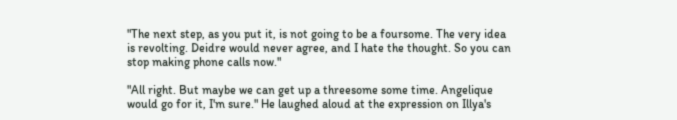"The next step, as you put it, is not going to be a foursome. The very idea is revolting. Deidre would never agree, and I hate the thought. So you can stop making phone calls now."

"All right. But maybe we can get up a threesome some time. Angelique would go for it, I'm sure." He laughed aloud at the expression on Illya's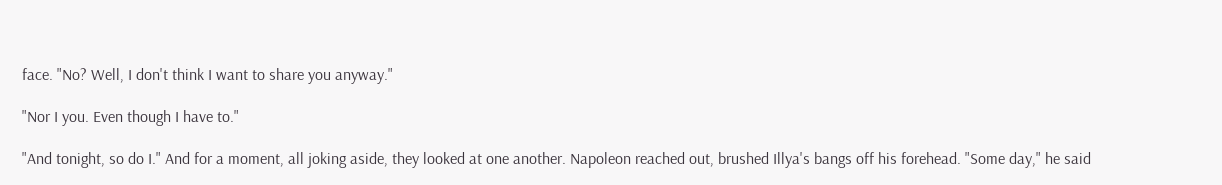face. "No? Well, I don't think I want to share you anyway."

"Nor I you. Even though I have to."

"And tonight, so do I." And for a moment, all joking aside, they looked at one another. Napoleon reached out, brushed Illya's bangs off his forehead. "Some day," he said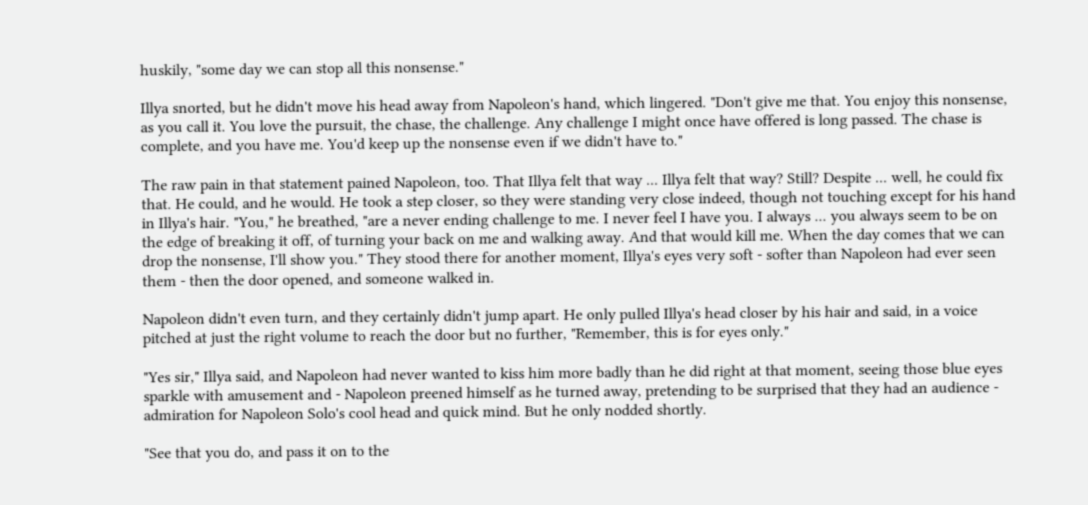huskily, "some day we can stop all this nonsense."

Illya snorted, but he didn't move his head away from Napoleon's hand, which lingered. "Don't give me that. You enjoy this nonsense, as you call it. You love the pursuit, the chase, the challenge. Any challenge I might once have offered is long passed. The chase is complete, and you have me. You'd keep up the nonsense even if we didn't have to."

The raw pain in that statement pained Napoleon, too. That Illya felt that way ... Illya felt that way? Still? Despite ... well, he could fix that. He could, and he would. He took a step closer, so they were standing very close indeed, though not touching except for his hand in Illya's hair. "You," he breathed, "are a never ending challenge to me. I never feel I have you. I always ... you always seem to be on the edge of breaking it off, of turning your back on me and walking away. And that would kill me. When the day comes that we can drop the nonsense, I'll show you." They stood there for another moment, Illya's eyes very soft - softer than Napoleon had ever seen them - then the door opened, and someone walked in.

Napoleon didn't even turn, and they certainly didn't jump apart. He only pulled Illya's head closer by his hair and said, in a voice pitched at just the right volume to reach the door but no further, "Remember, this is for eyes only."

"Yes sir," Illya said, and Napoleon had never wanted to kiss him more badly than he did right at that moment, seeing those blue eyes sparkle with amusement and - Napoleon preened himself as he turned away, pretending to be surprised that they had an audience - admiration for Napoleon Solo's cool head and quick mind. But he only nodded shortly.

"See that you do, and pass it on to the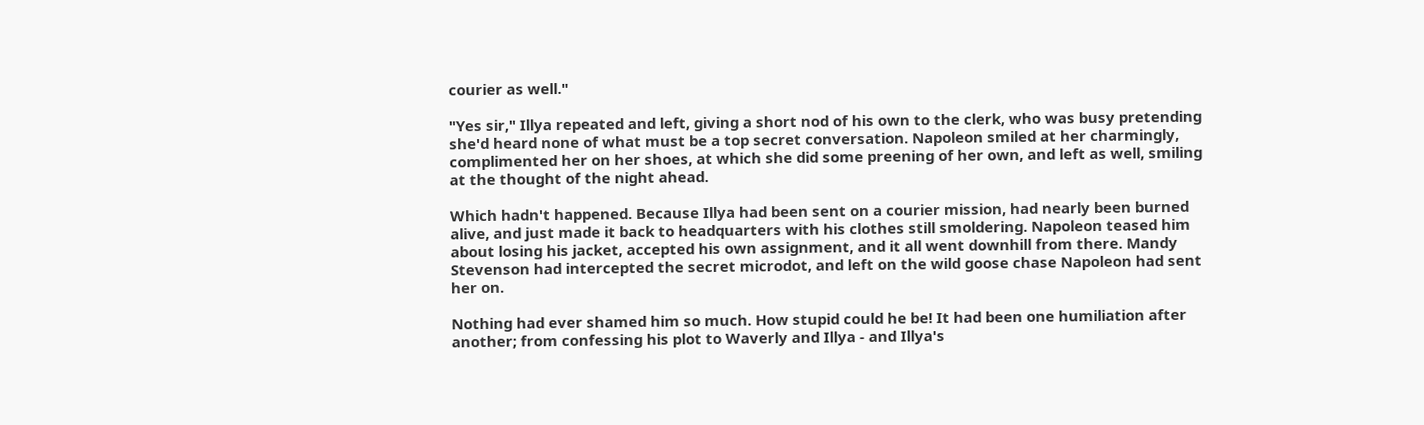courier as well."

"Yes sir," Illya repeated and left, giving a short nod of his own to the clerk, who was busy pretending she'd heard none of what must be a top secret conversation. Napoleon smiled at her charmingly, complimented her on her shoes, at which she did some preening of her own, and left as well, smiling at the thought of the night ahead.

Which hadn't happened. Because Illya had been sent on a courier mission, had nearly been burned alive, and just made it back to headquarters with his clothes still smoldering. Napoleon teased him about losing his jacket, accepted his own assignment, and it all went downhill from there. Mandy Stevenson had intercepted the secret microdot, and left on the wild goose chase Napoleon had sent her on.

Nothing had ever shamed him so much. How stupid could he be! It had been one humiliation after another; from confessing his plot to Waverly and Illya - and Illya's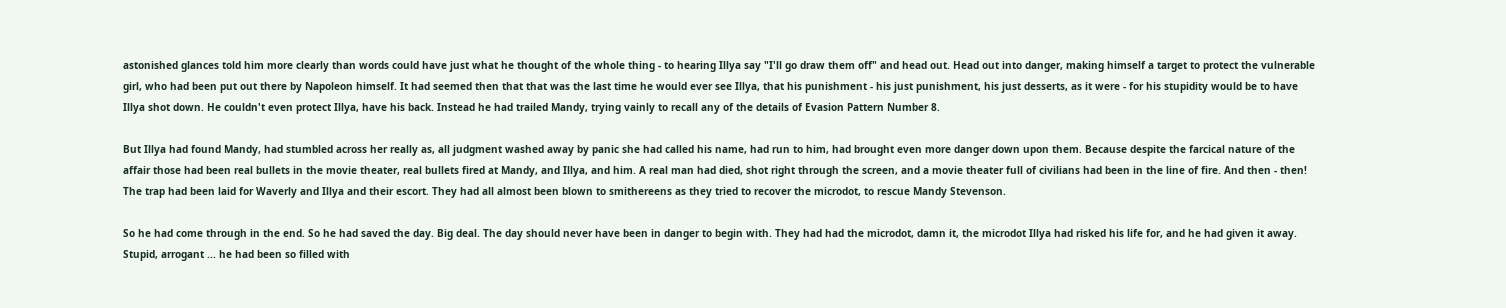astonished glances told him more clearly than words could have just what he thought of the whole thing - to hearing Illya say "I'll go draw them off" and head out. Head out into danger, making himself a target to protect the vulnerable girl, who had been put out there by Napoleon himself. It had seemed then that that was the last time he would ever see Illya, that his punishment - his just punishment, his just desserts, as it were - for his stupidity would be to have Illya shot down. He couldn't even protect Illya, have his back. Instead he had trailed Mandy, trying vainly to recall any of the details of Evasion Pattern Number 8.

But Illya had found Mandy, had stumbled across her really as, all judgment washed away by panic she had called his name, had run to him, had brought even more danger down upon them. Because despite the farcical nature of the affair those had been real bullets in the movie theater, real bullets fired at Mandy, and Illya, and him. A real man had died, shot right through the screen, and a movie theater full of civilians had been in the line of fire. And then - then! The trap had been laid for Waverly and Illya and their escort. They had all almost been blown to smithereens as they tried to recover the microdot, to rescue Mandy Stevenson.

So he had come through in the end. So he had saved the day. Big deal. The day should never have been in danger to begin with. They had had the microdot, damn it, the microdot Illya had risked his life for, and he had given it away. Stupid, arrogant ... he had been so filled with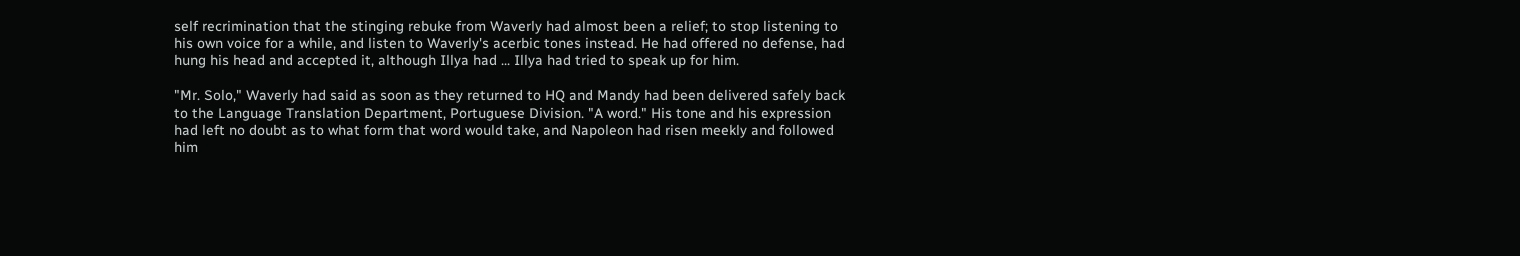self recrimination that the stinging rebuke from Waverly had almost been a relief; to stop listening to his own voice for a while, and listen to Waverly's acerbic tones instead. He had offered no defense, had hung his head and accepted it, although Illya had ... Illya had tried to speak up for him.

"Mr. Solo," Waverly had said as soon as they returned to HQ and Mandy had been delivered safely back to the Language Translation Department, Portuguese Division. "A word." His tone and his expression had left no doubt as to what form that word would take, and Napoleon had risen meekly and followed him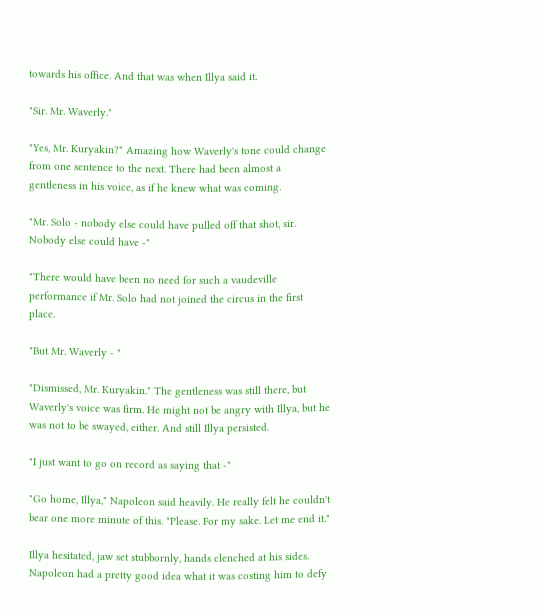towards his office. And that was when Illya said it.

"Sir. Mr. Waverly."

"Yes, Mr. Kuryakin?" Amazing how Waverly's tone could change from one sentence to the next. There had been almost a gentleness in his voice, as if he knew what was coming.

"Mr. Solo - nobody else could have pulled off that shot, sir. Nobody else could have -"

"There would have been no need for such a vaudeville performance if Mr. Solo had not joined the circus in the first place.

"But Mr. Waverly - "

"Dismissed, Mr. Kuryakin." The gentleness was still there, but Waverly's voice was firm. He might not be angry with Illya, but he was not to be swayed, either. And still Illya persisted.

"I just want to go on record as saying that -"

"Go home, Illya," Napoleon said heavily. He really felt he couldn't bear one more minute of this. "Please. For my sake. Let me end it."

Illya hesitated, jaw set stubbornly, hands clenched at his sides. Napoleon had a pretty good idea what it was costing him to defy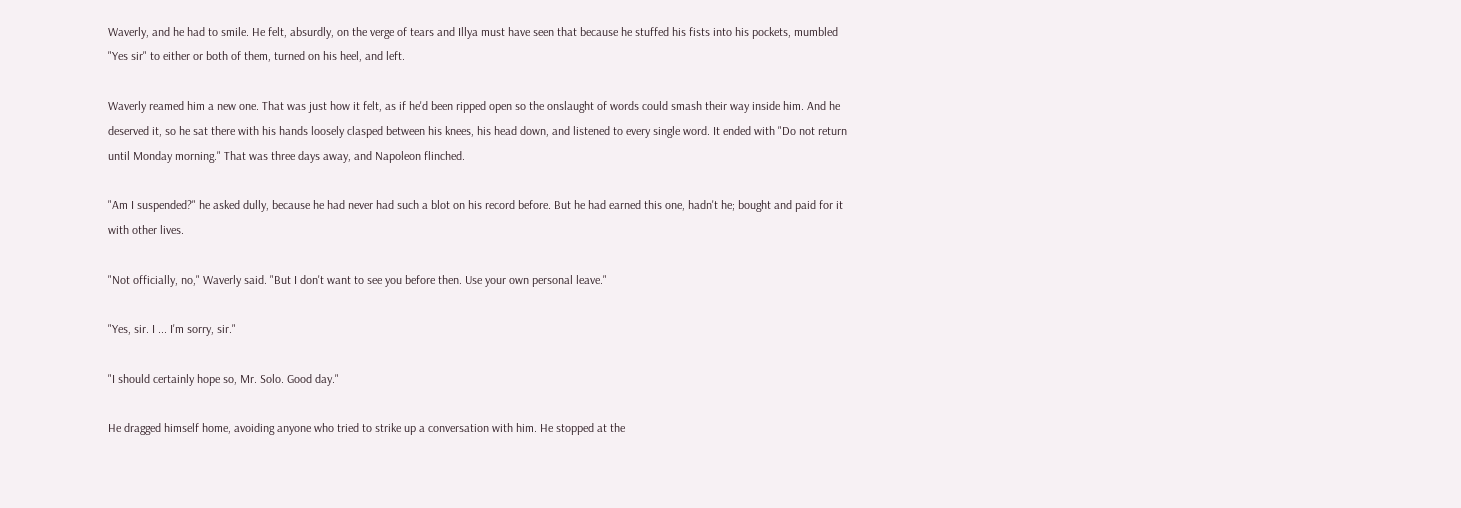Waverly, and he had to smile. He felt, absurdly, on the verge of tears and Illya must have seen that because he stuffed his fists into his pockets, mumbled "Yes sir" to either or both of them, turned on his heel, and left.

Waverly reamed him a new one. That was just how it felt, as if he'd been ripped open so the onslaught of words could smash their way inside him. And he deserved it, so he sat there with his hands loosely clasped between his knees, his head down, and listened to every single word. It ended with "Do not return until Monday morning." That was three days away, and Napoleon flinched.

"Am I suspended?" he asked dully, because he had never had such a blot on his record before. But he had earned this one, hadn't he; bought and paid for it with other lives.

"Not officially, no," Waverly said. "But I don't want to see you before then. Use your own personal leave."

"Yes, sir. I ... I'm sorry, sir."

"I should certainly hope so, Mr. Solo. Good day."

He dragged himself home, avoiding anyone who tried to strike up a conversation with him. He stopped at the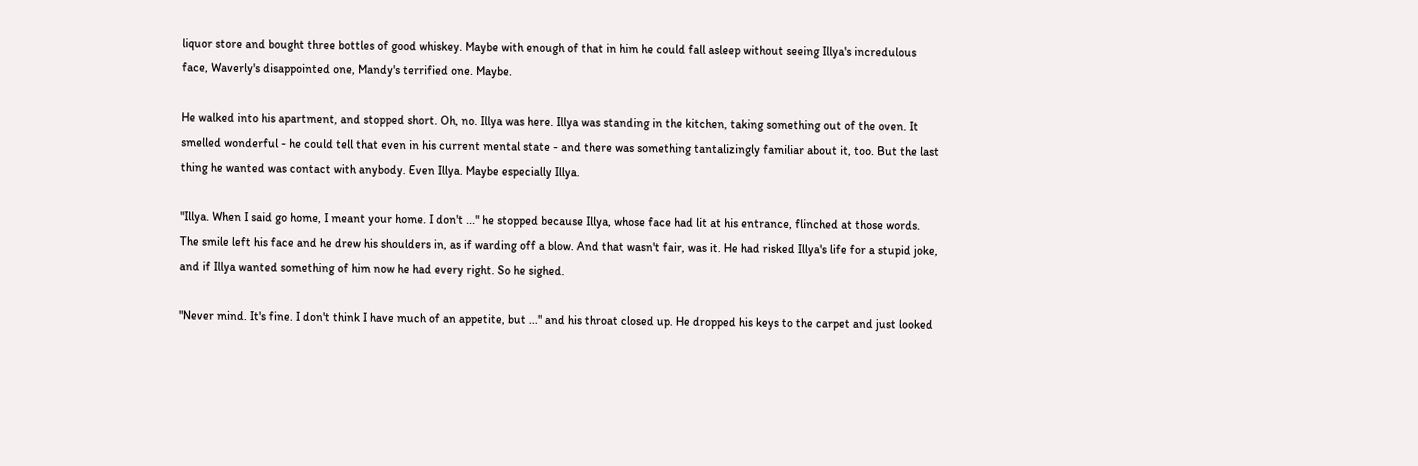liquor store and bought three bottles of good whiskey. Maybe with enough of that in him he could fall asleep without seeing Illya's incredulous face, Waverly's disappointed one, Mandy's terrified one. Maybe.

He walked into his apartment, and stopped short. Oh, no. Illya was here. Illya was standing in the kitchen, taking something out of the oven. It smelled wonderful - he could tell that even in his current mental state - and there was something tantalizingly familiar about it, too. But the last thing he wanted was contact with anybody. Even Illya. Maybe especially Illya.

"Illya. When I said go home, I meant your home. I don't ..." he stopped because Illya, whose face had lit at his entrance, flinched at those words. The smile left his face and he drew his shoulders in, as if warding off a blow. And that wasn't fair, was it. He had risked Illya's life for a stupid joke, and if Illya wanted something of him now he had every right. So he sighed.

"Never mind. It's fine. I don't think I have much of an appetite, but ..." and his throat closed up. He dropped his keys to the carpet and just looked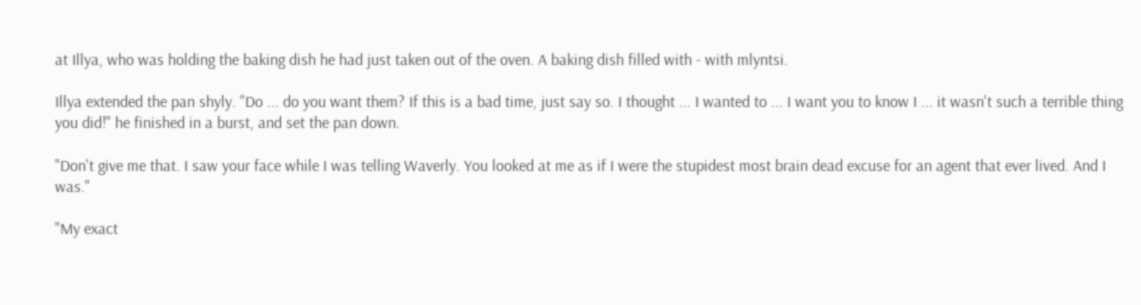at Illya, who was holding the baking dish he had just taken out of the oven. A baking dish filled with - with mlyntsi.

Illya extended the pan shyly. "Do ... do you want them? If this is a bad time, just say so. I thought ... I wanted to ... I want you to know I ... it wasn't such a terrible thing you did!" he finished in a burst, and set the pan down.

"Don't give me that. I saw your face while I was telling Waverly. You looked at me as if I were the stupidest most brain dead excuse for an agent that ever lived. And I was."

"My exact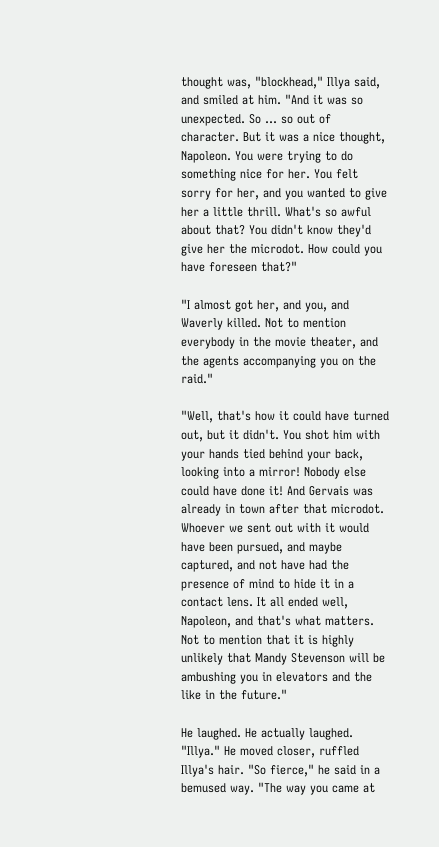thought was, "blockhead," Illya said, and smiled at him. "And it was so unexpected. So ... so out of character. But it was a nice thought, Napoleon. You were trying to do something nice for her. You felt sorry for her, and you wanted to give her a little thrill. What's so awful about that? You didn't know they'd give her the microdot. How could you have foreseen that?"

"I almost got her, and you, and Waverly killed. Not to mention everybody in the movie theater, and the agents accompanying you on the raid."

"Well, that's how it could have turned out, but it didn't. You shot him with your hands tied behind your back, looking into a mirror! Nobody else could have done it! And Gervais was already in town after that microdot. Whoever we sent out with it would have been pursued, and maybe captured, and not have had the presence of mind to hide it in a contact lens. It all ended well, Napoleon, and that's what matters. Not to mention that it is highly unlikely that Mandy Stevenson will be ambushing you in elevators and the like in the future."

He laughed. He actually laughed. "Illya." He moved closer, ruffled Illya's hair. "So fierce," he said in a bemused way. "The way you came at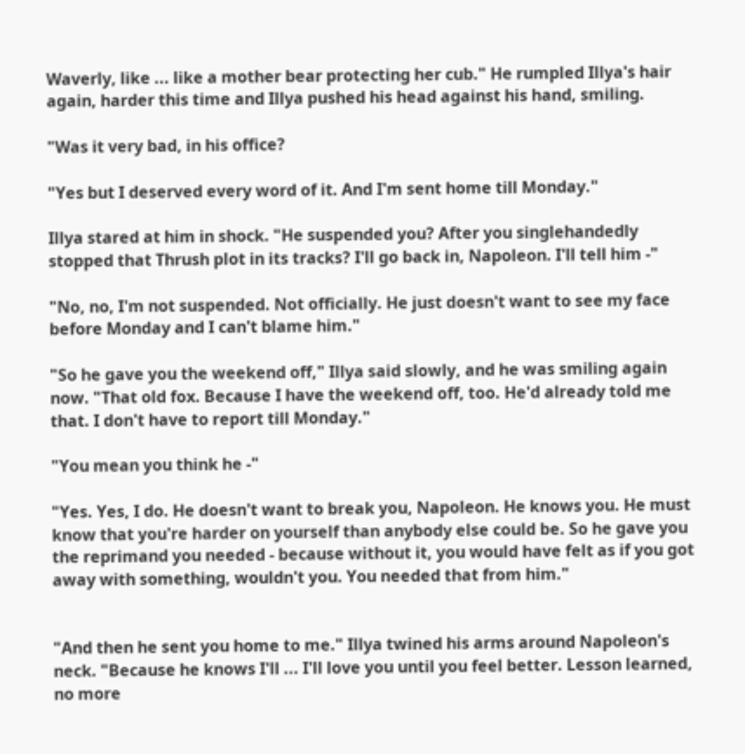Waverly, like ... like a mother bear protecting her cub." He rumpled Illya's hair again, harder this time and Illya pushed his head against his hand, smiling.

"Was it very bad, in his office?

"Yes but I deserved every word of it. And I'm sent home till Monday."

Illya stared at him in shock. "He suspended you? After you singlehandedly stopped that Thrush plot in its tracks? I'll go back in, Napoleon. I'll tell him -"

"No, no, I'm not suspended. Not officially. He just doesn't want to see my face before Monday and I can't blame him."

"So he gave you the weekend off," Illya said slowly, and he was smiling again now. "That old fox. Because I have the weekend off, too. He'd already told me that. I don't have to report till Monday."

"You mean you think he -"

"Yes. Yes, I do. He doesn't want to break you, Napoleon. He knows you. He must know that you're harder on yourself than anybody else could be. So he gave you the reprimand you needed - because without it, you would have felt as if you got away with something, wouldn't you. You needed that from him."


"And then he sent you home to me." Illya twined his arms around Napoleon's neck. "Because he knows I'll ... I'll love you until you feel better. Lesson learned, no more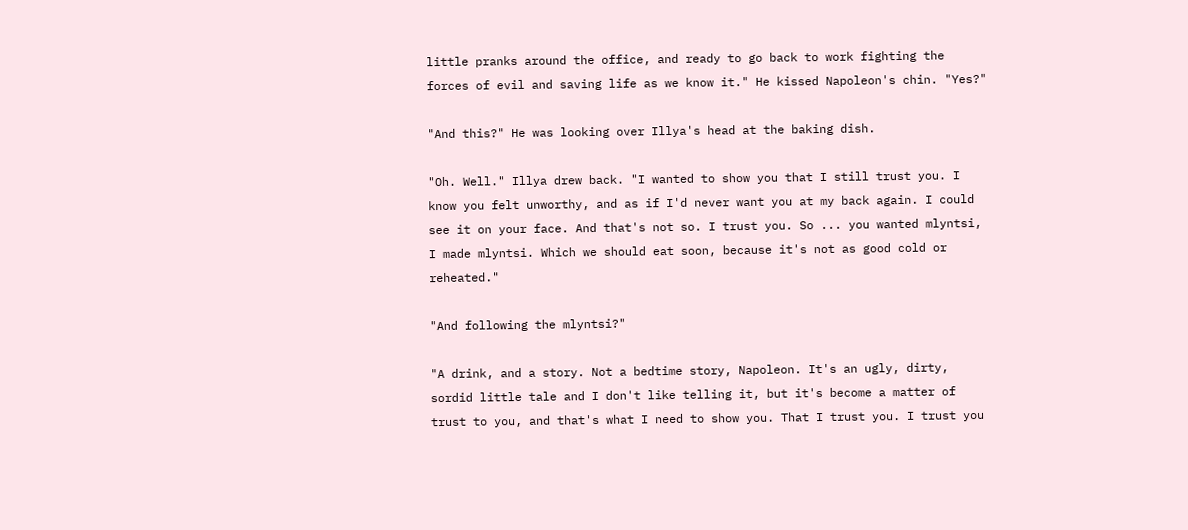little pranks around the office, and ready to go back to work fighting the forces of evil and saving life as we know it." He kissed Napoleon's chin. "Yes?"

"And this?" He was looking over Illya's head at the baking dish.

"Oh. Well." Illya drew back. "I wanted to show you that I still trust you. I know you felt unworthy, and as if I'd never want you at my back again. I could see it on your face. And that's not so. I trust you. So ... you wanted mlyntsi, I made mlyntsi. Which we should eat soon, because it's not as good cold or reheated."

"And following the mlyntsi?"

"A drink, and a story. Not a bedtime story, Napoleon. It's an ugly, dirty, sordid little tale and I don't like telling it, but it's become a matter of trust to you, and that's what I need to show you. That I trust you. I trust you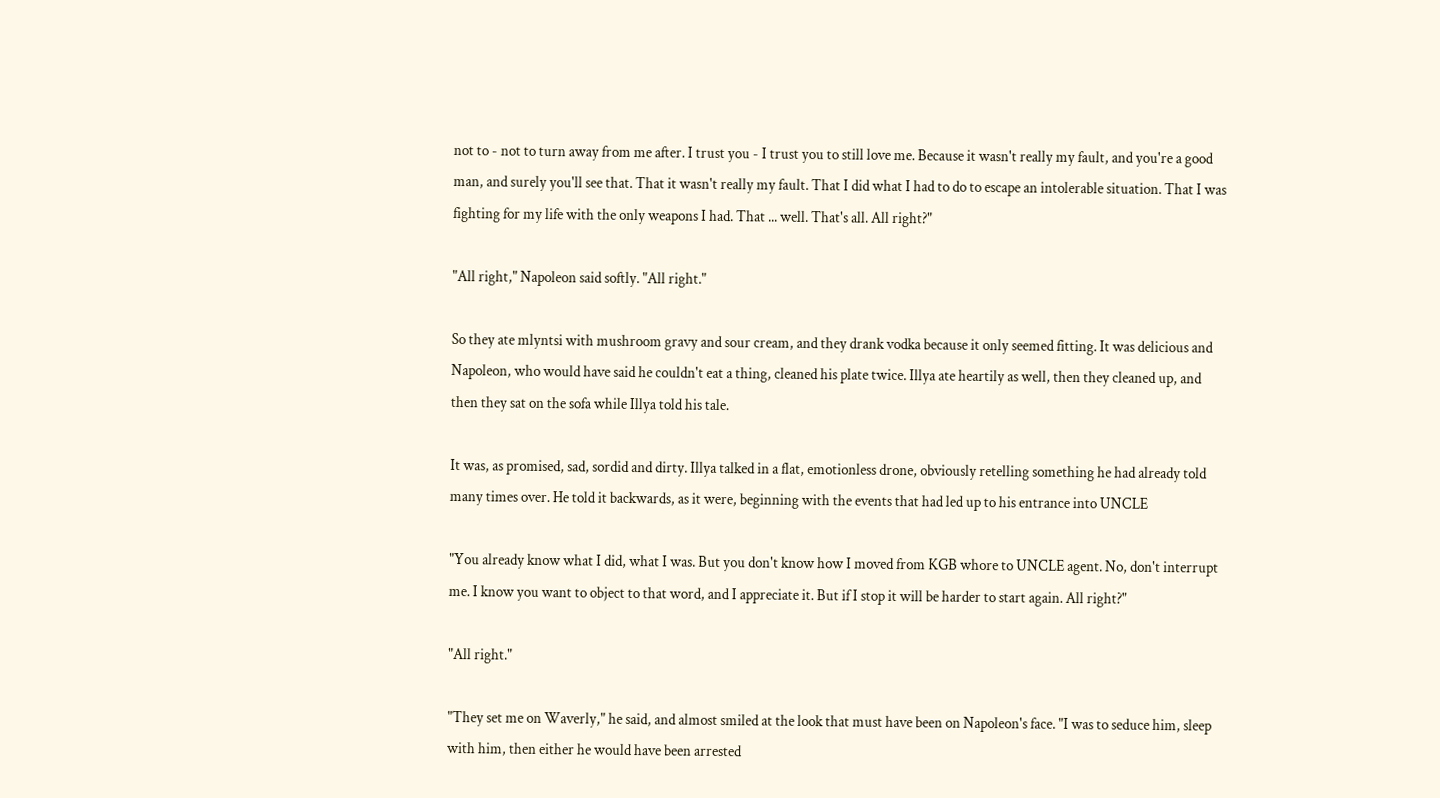not to - not to turn away from me after. I trust you - I trust you to still love me. Because it wasn't really my fault, and you're a good man, and surely you'll see that. That it wasn't really my fault. That I did what I had to do to escape an intolerable situation. That I was fighting for my life with the only weapons I had. That ... well. That's all. All right?"

"All right," Napoleon said softly. "All right."

So they ate mlyntsi with mushroom gravy and sour cream, and they drank vodka because it only seemed fitting. It was delicious and Napoleon, who would have said he couldn't eat a thing, cleaned his plate twice. Illya ate heartily as well, then they cleaned up, and then they sat on the sofa while Illya told his tale.

It was, as promised, sad, sordid and dirty. Illya talked in a flat, emotionless drone, obviously retelling something he had already told many times over. He told it backwards, as it were, beginning with the events that had led up to his entrance into UNCLE

"You already know what I did, what I was. But you don't know how I moved from KGB whore to UNCLE agent. No, don't interrupt me. I know you want to object to that word, and I appreciate it. But if I stop it will be harder to start again. All right?"

"All right."

"They set me on Waverly," he said, and almost smiled at the look that must have been on Napoleon's face. "I was to seduce him, sleep with him, then either he would have been arrested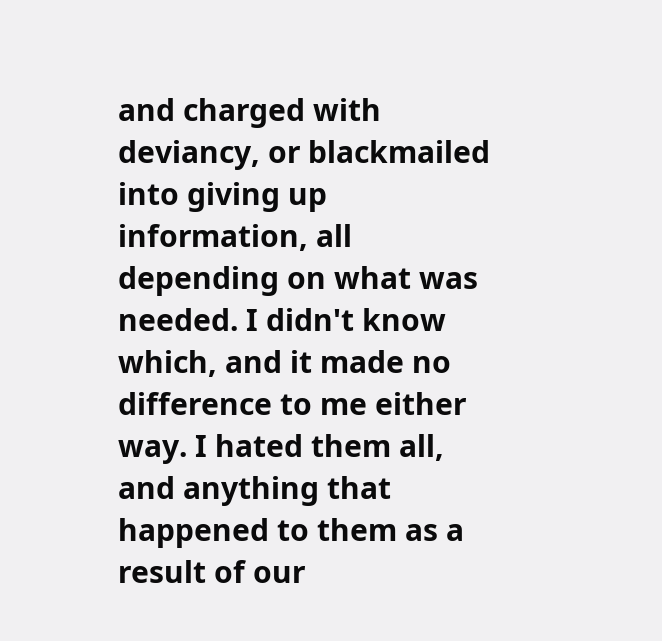and charged with deviancy, or blackmailed into giving up information, all depending on what was needed. I didn't know which, and it made no difference to me either way. I hated them all, and anything that happened to them as a result of our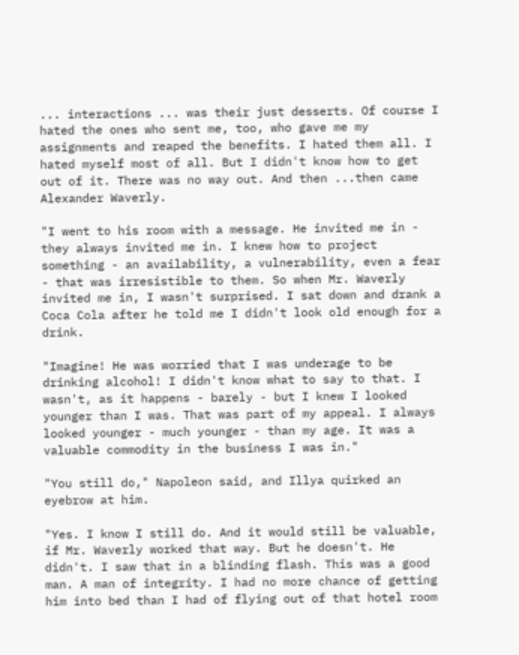... interactions ... was their just desserts. Of course I hated the ones who sent me, too, who gave me my assignments and reaped the benefits. I hated them all. I hated myself most of all. But I didn't know how to get out of it. There was no way out. And then ...then came Alexander Waverly.

"I went to his room with a message. He invited me in - they always invited me in. I knew how to project something - an availability, a vulnerability, even a fear - that was irresistible to them. So when Mr. Waverly invited me in, I wasn't surprised. I sat down and drank a Coca Cola after he told me I didn't look old enough for a drink.

"Imagine! He was worried that I was underage to be drinking alcohol! I didn't know what to say to that. I wasn't, as it happens - barely - but I knew I looked younger than I was. That was part of my appeal. I always looked younger - much younger - than my age. It was a valuable commodity in the business I was in."

"You still do," Napoleon said, and Illya quirked an eyebrow at him.

"Yes. I know I still do. And it would still be valuable, if Mr. Waverly worked that way. But he doesn't. He didn't. I saw that in a blinding flash. This was a good man. A man of integrity. I had no more chance of getting him into bed than I had of flying out of that hotel room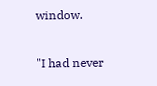window.

"I had never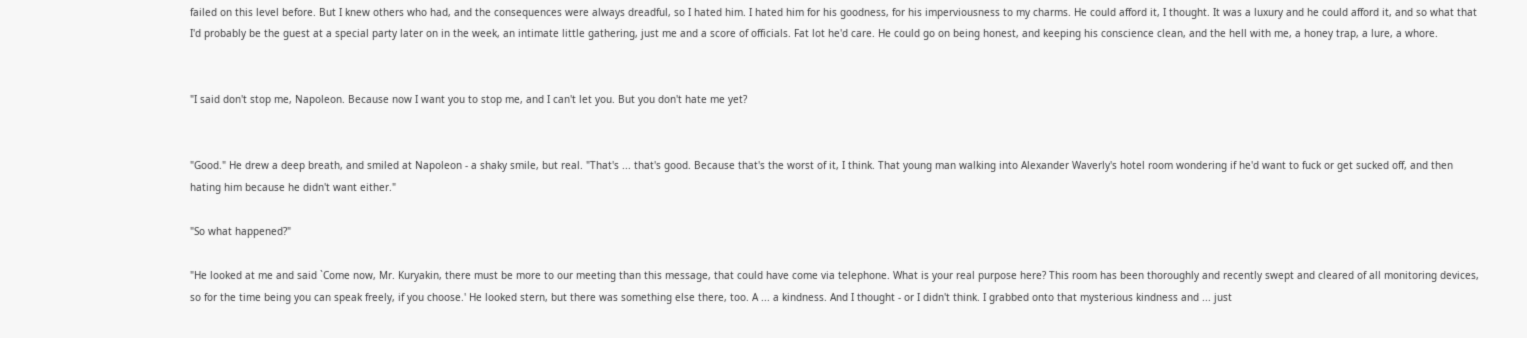failed on this level before. But I knew others who had, and the consequences were always dreadful, so I hated him. I hated him for his goodness, for his imperviousness to my charms. He could afford it, I thought. It was a luxury and he could afford it, and so what that I'd probably be the guest at a special party later on in the week, an intimate little gathering, just me and a score of officials. Fat lot he'd care. He could go on being honest, and keeping his conscience clean, and the hell with me, a honey trap, a lure, a whore.


"I said don't stop me, Napoleon. Because now I want you to stop me, and I can't let you. But you don't hate me yet?


"Good." He drew a deep breath, and smiled at Napoleon - a shaky smile, but real. "That's ... that's good. Because that's the worst of it, I think. That young man walking into Alexander Waverly's hotel room wondering if he'd want to fuck or get sucked off, and then hating him because he didn't want either."

"So what happened?"

"He looked at me and said `Come now, Mr. Kuryakin, there must be more to our meeting than this message, that could have come via telephone. What is your real purpose here? This room has been thoroughly and recently swept and cleared of all monitoring devices, so for the time being you can speak freely, if you choose.' He looked stern, but there was something else there, too. A ... a kindness. And I thought - or I didn't think. I grabbed onto that mysterious kindness and ... just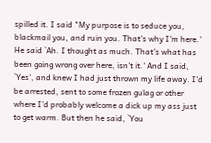spilled it. I said "My purpose is to seduce you, blackmail you, and ruin you. That's why I'm here.' He said `Ah. I thought as much. That's what has been going wrong over here, isn't it.' And I said, `Yes', and knew I had just thrown my life away. I'd be arrested, sent to some frozen gulag or other where I'd probably welcome a dick up my ass just to get warm. But then he said, `You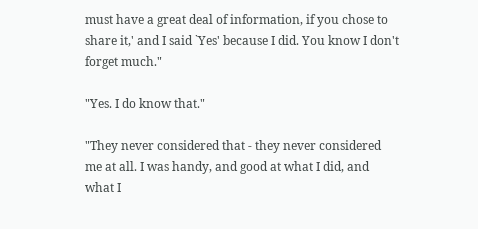must have a great deal of information, if you chose to share it,' and I said `Yes' because I did. You know I don't forget much."

"Yes. I do know that."

"They never considered that - they never considered me at all. I was handy, and good at what I did, and what I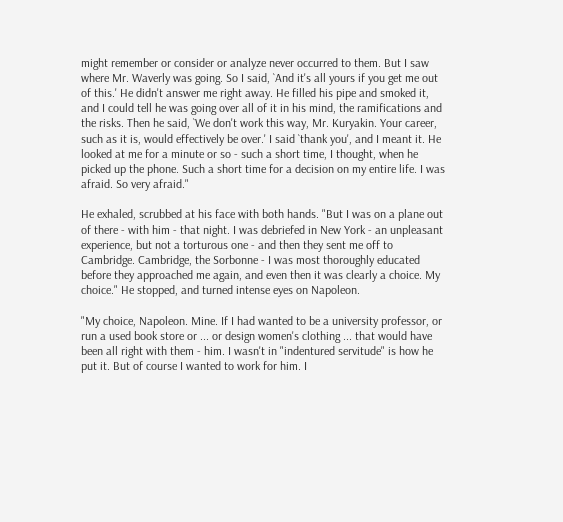might remember or consider or analyze never occurred to them. But I saw where Mr. Waverly was going. So I said, `And it's all yours if you get me out of this.' He didn't answer me right away. He filled his pipe and smoked it, and I could tell he was going over all of it in his mind, the ramifications and the risks. Then he said, `We don't work this way, Mr. Kuryakin. Your career, such as it is, would effectively be over.' I said `thank you', and I meant it. He looked at me for a minute or so - such a short time, I thought, when he picked up the phone. Such a short time for a decision on my entire life. I was afraid. So very afraid."

He exhaled, scrubbed at his face with both hands. "But I was on a plane out of there - with him - that night. I was debriefed in New York - an unpleasant experience, but not a torturous one - and then they sent me off to Cambridge. Cambridge, the Sorbonne - I was most thoroughly educated before they approached me again, and even then it was clearly a choice. My choice." He stopped, and turned intense eyes on Napoleon.

"My choice, Napoleon. Mine. If I had wanted to be a university professor, or run a used book store or ... or design women's clothing ... that would have been all right with them - him. I wasn't in "indentured servitude" is how he put it. But of course I wanted to work for him. I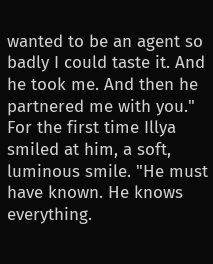wanted to be an agent so badly I could taste it. And he took me. And then he partnered me with you." For the first time Illya smiled at him, a soft, luminous smile. "He must have known. He knows everything.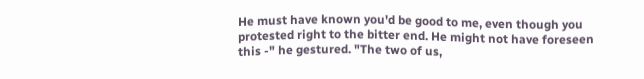He must have known you'd be good to me, even though you protested right to the bitter end. He might not have foreseen this -" he gestured. "The two of us,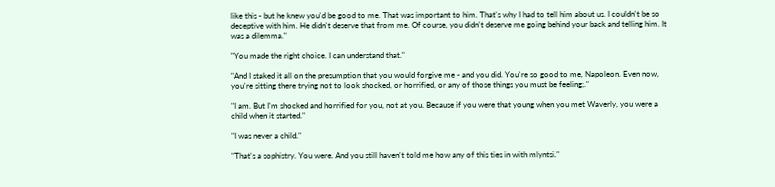like this - but he knew you'd be good to me. That was important to him. That's why I had to tell him about us. I couldn't be so deceptive with him. He didn't deserve that from me. Of course, you didn't deserve me going behind your back and telling him. It was a dilemma."

"You made the right choice. I can understand that."

"And I staked it all on the presumption that you would forgive me - and you did. You're so good to me, Napoleon. Even now, you're sitting there trying not to look shocked, or horrified, or any of those things you must be feeling;."

"I am. But I'm shocked and horrified for you, not at you. Because if you were that young when you met Waverly, you were a child when it started."

"I was never a child."

"That's a sophistry. You were. And you still haven't told me how any of this ties in with mlyntsi."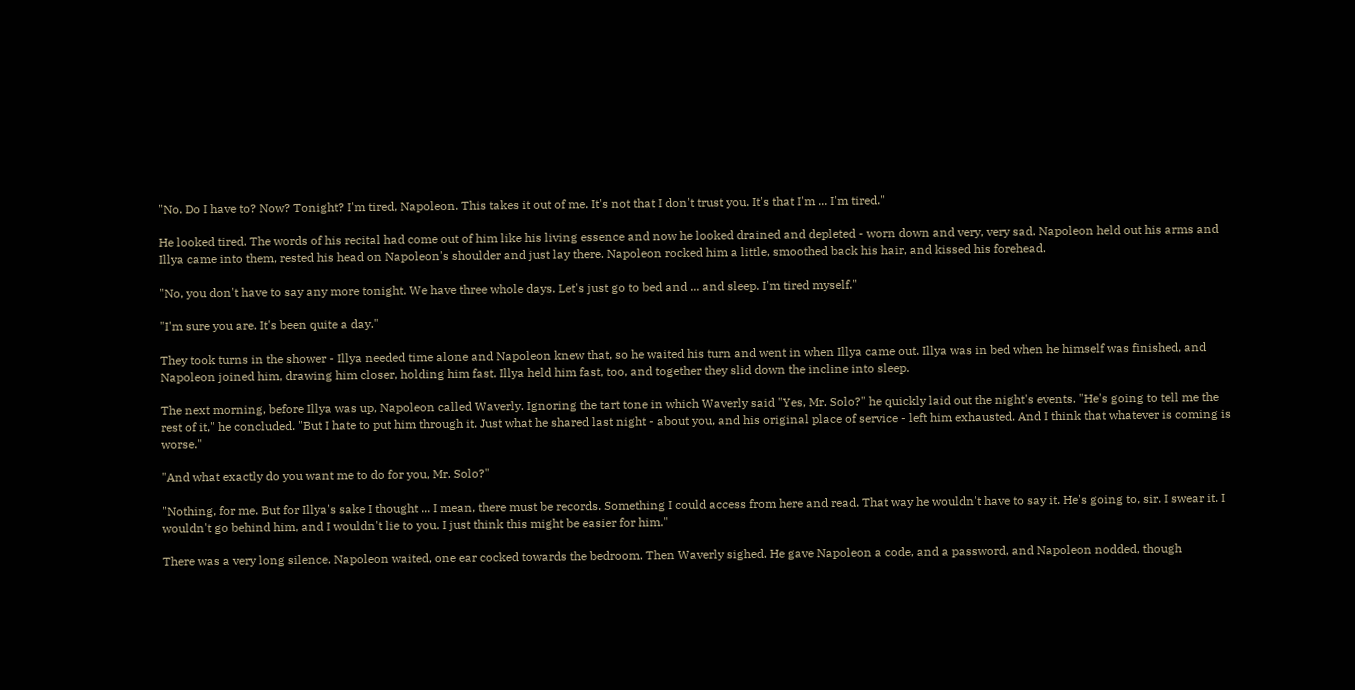"No. Do I have to? Now? Tonight? I'm tired, Napoleon. This takes it out of me. It's not that I don't trust you. It's that I'm ... I'm tired."

He looked tired. The words of his recital had come out of him like his living essence and now he looked drained and depleted - worn down and very, very sad. Napoleon held out his arms and Illya came into them, rested his head on Napoleon's shoulder and just lay there. Napoleon rocked him a little, smoothed back his hair, and kissed his forehead.

"No, you don't have to say any more tonight. We have three whole days. Let's just go to bed and ... and sleep. I'm tired myself."

"I'm sure you are. It's been quite a day."

They took turns in the shower - Illya needed time alone and Napoleon knew that, so he waited his turn and went in when Illya came out. Illya was in bed when he himself was finished, and Napoleon joined him, drawing him closer, holding him fast. Illya held him fast, too, and together they slid down the incline into sleep.

The next morning, before Illya was up, Napoleon called Waverly. Ignoring the tart tone in which Waverly said "Yes, Mr. Solo?" he quickly laid out the night's events. "He's going to tell me the rest of it," he concluded. "But I hate to put him through it. Just what he shared last night - about you, and his original place of service - left him exhausted. And I think that whatever is coming is worse."

"And what exactly do you want me to do for you, Mr. Solo?"

"Nothing, for me. But for Illya's sake I thought ... I mean, there must be records. Something I could access from here and read. That way he wouldn't have to say it. He's going to, sir. I swear it. I wouldn't go behind him, and I wouldn't lie to you. I just think this might be easier for him."

There was a very long silence. Napoleon waited, one ear cocked towards the bedroom. Then Waverly sighed. He gave Napoleon a code, and a password, and Napoleon nodded, though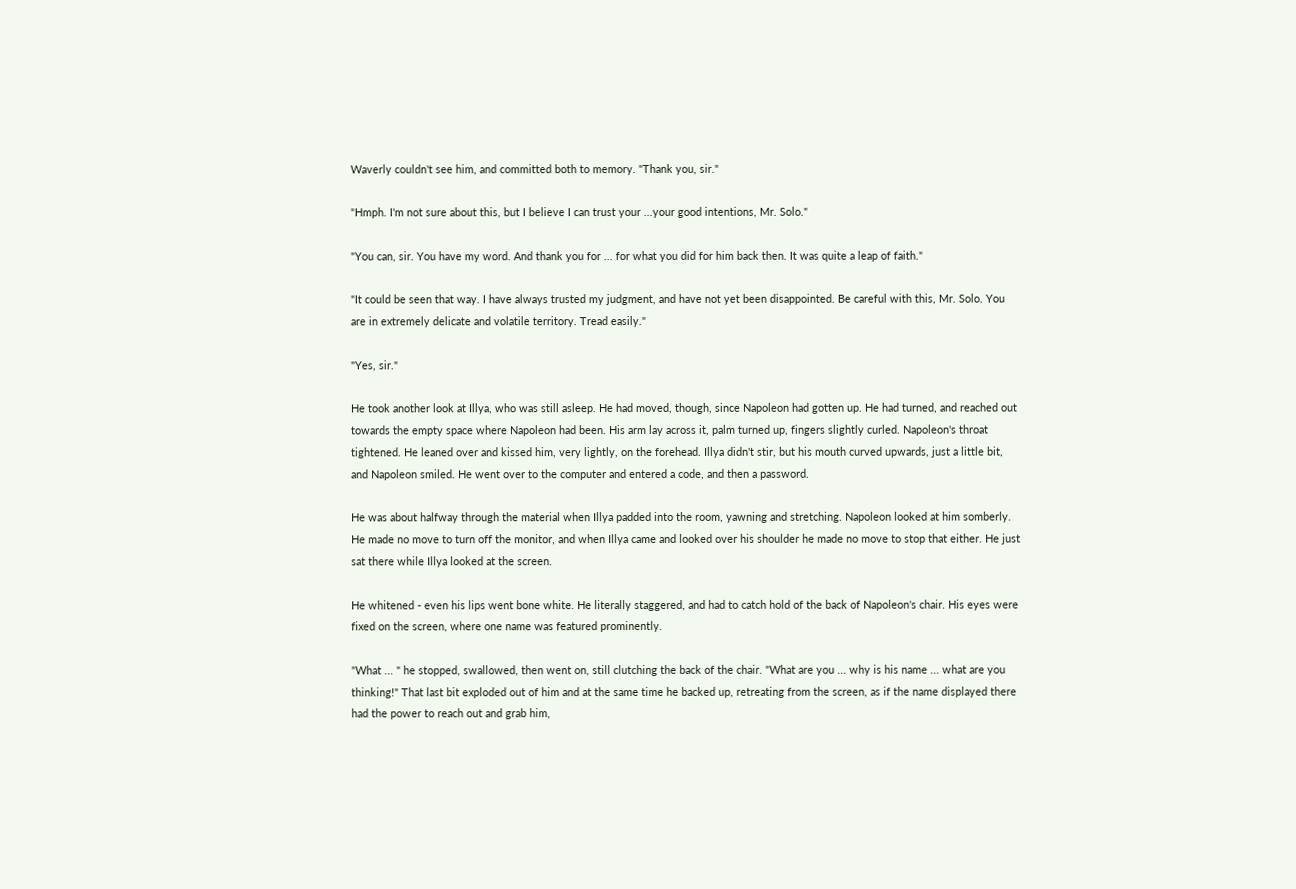Waverly couldn't see him, and committed both to memory. "Thank you, sir."

"Hmph. I'm not sure about this, but I believe I can trust your ...your good intentions, Mr. Solo."

"You can, sir. You have my word. And thank you for ... for what you did for him back then. It was quite a leap of faith."

"It could be seen that way. I have always trusted my judgment, and have not yet been disappointed. Be careful with this, Mr. Solo. You are in extremely delicate and volatile territory. Tread easily."

"Yes, sir."

He took another look at Illya, who was still asleep. He had moved, though, since Napoleon had gotten up. He had turned, and reached out towards the empty space where Napoleon had been. His arm lay across it, palm turned up, fingers slightly curled. Napoleon's throat tightened. He leaned over and kissed him, very lightly, on the forehead. Illya didn't stir, but his mouth curved upwards, just a little bit, and Napoleon smiled. He went over to the computer and entered a code, and then a password.

He was about halfway through the material when Illya padded into the room, yawning and stretching. Napoleon looked at him somberly. He made no move to turn off the monitor, and when Illya came and looked over his shoulder he made no move to stop that either. He just sat there while Illya looked at the screen.

He whitened - even his lips went bone white. He literally staggered, and had to catch hold of the back of Napoleon's chair. His eyes were fixed on the screen, where one name was featured prominently.

"What ... " he stopped, swallowed, then went on, still clutching the back of the chair. "What are you ... why is his name ... what are you thinking!" That last bit exploded out of him and at the same time he backed up, retreating from the screen, as if the name displayed there had the power to reach out and grab him,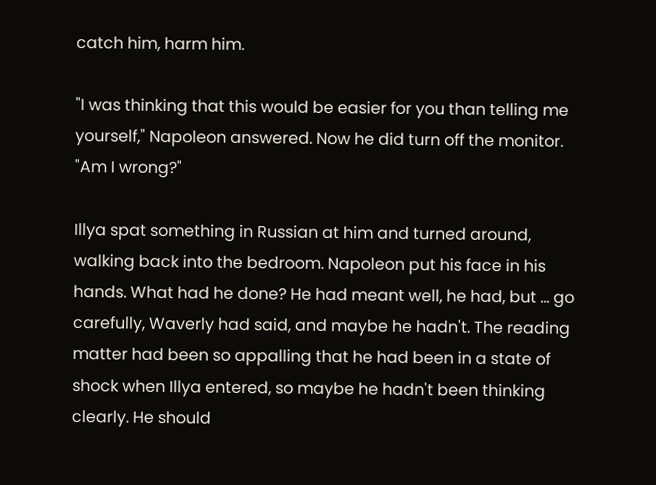catch him, harm him.

"I was thinking that this would be easier for you than telling me yourself," Napoleon answered. Now he did turn off the monitor. "Am I wrong?"

Illya spat something in Russian at him and turned around, walking back into the bedroom. Napoleon put his face in his hands. What had he done? He had meant well, he had, but ... go carefully, Waverly had said, and maybe he hadn't. The reading matter had been so appalling that he had been in a state of shock when Illya entered, so maybe he hadn't been thinking clearly. He should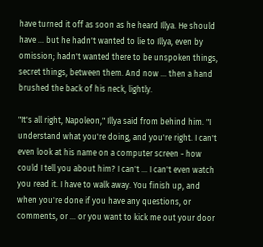have turned it off as soon as he heard Illya. He should have ... but he hadn't wanted to lie to Illya, even by omission; hadn't wanted there to be unspoken things, secret things, between them. And now ... then a hand brushed the back of his neck, lightly.

"It's all right, Napoleon," Illya said from behind him. "I understand what you're doing, and you're right. I can't even look at his name on a computer screen - how could I tell you about him? I can't ... I can't even watch you read it. I have to walk away. You finish up, and when you're done if you have any questions, or comments, or ... or you want to kick me out your door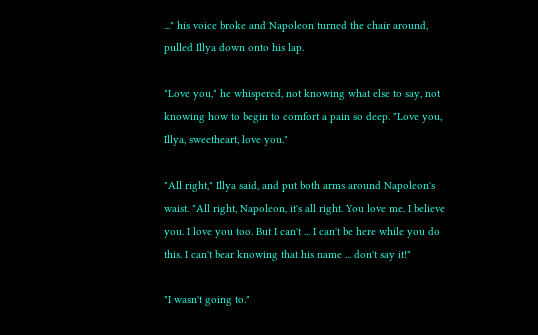..." his voice broke and Napoleon turned the chair around, pulled Illya down onto his lap.

"Love you," he whispered, not knowing what else to say, not knowing how to begin to comfort a pain so deep. "Love you, Illya, sweetheart, love you."

"All right," Illya said, and put both arms around Napoleon's waist. "All right, Napoleon, it's all right. You love me. I believe you. I love you too. But I can't ... I can't be here while you do this. I can't bear knowing that his name ... don't say it!"

"I wasn't going to."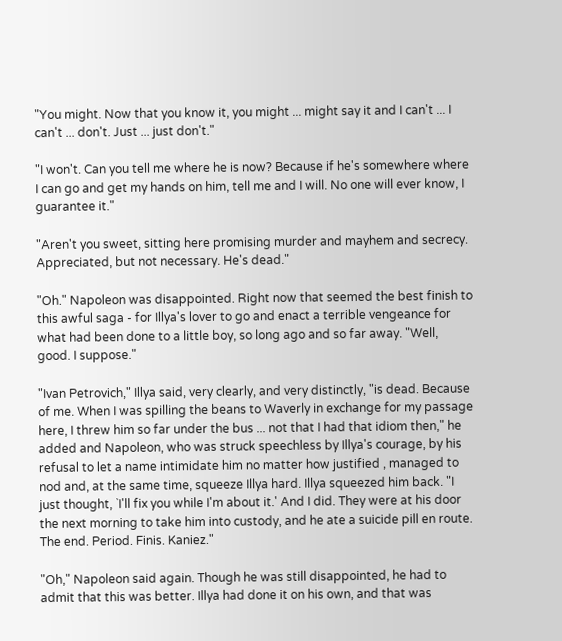"You might. Now that you know it, you might ... might say it and I can't ... I can't ... don't. Just ... just don't."

"I won't. Can you tell me where he is now? Because if he's somewhere where I can go and get my hands on him, tell me and I will. No one will ever know, I guarantee it."

"Aren't you sweet, sitting here promising murder and mayhem and secrecy. Appreciated, but not necessary. He's dead."

"Oh." Napoleon was disappointed. Right now that seemed the best finish to this awful saga - for Illya's lover to go and enact a terrible vengeance for what had been done to a little boy, so long ago and so far away. "Well, good. I suppose."

"Ivan Petrovich," Illya said, very clearly, and very distinctly, "is dead. Because of me. When I was spilling the beans to Waverly in exchange for my passage here, I threw him so far under the bus ... not that I had that idiom then," he added and Napoleon, who was struck speechless by Illya's courage, by his refusal to let a name intimidate him no matter how justified , managed to nod and, at the same time, squeeze Illya hard. Illya squeezed him back. "I just thought, `I'll fix you while I'm about it.' And I did. They were at his door the next morning to take him into custody, and he ate a suicide pill en route. The end. Period. Finis. Kaniez."

"Oh," Napoleon said again. Though he was still disappointed, he had to admit that this was better. Illya had done it on his own, and that was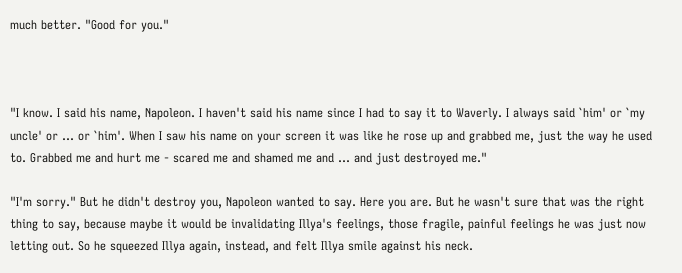much better. "Good for you."



"I know. I said his name, Napoleon. I haven't said his name since I had to say it to Waverly. I always said `him' or `my uncle' or ... or `him'. When I saw his name on your screen it was like he rose up and grabbed me, just the way he used to. Grabbed me and hurt me - scared me and shamed me and ... and just destroyed me."

"I'm sorry." But he didn't destroy you, Napoleon wanted to say. Here you are. But he wasn't sure that was the right thing to say, because maybe it would be invalidating Illya's feelings, those fragile, painful feelings he was just now letting out. So he squeezed Illya again, instead, and felt Illya smile against his neck.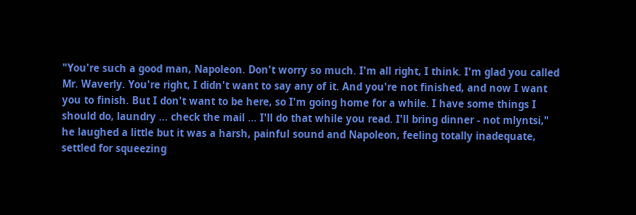"You're such a good man, Napoleon. Don't worry so much. I'm all right, I think. I'm glad you called Mr. Waverly. You're right, I didn't want to say any of it. And you're not finished, and now I want you to finish. But I don't want to be here, so I'm going home for a while. I have some things I should do, laundry ... check the mail ... I'll do that while you read. I'll bring dinner - not mlyntsi," he laughed a little but it was a harsh, painful sound and Napoleon, feeling totally inadequate, settled for squeezing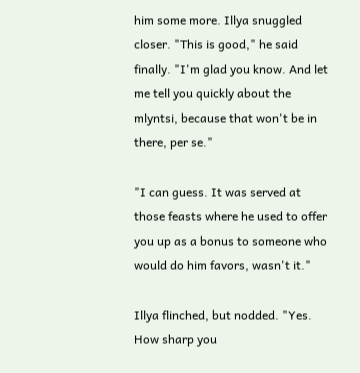him some more. Illya snuggled closer. "This is good," he said finally. "I'm glad you know. And let me tell you quickly about the mlyntsi, because that won't be in there, per se."

"I can guess. It was served at those feasts where he used to offer you up as a bonus to someone who would do him favors, wasn't it."

Illya flinched, but nodded. "Yes. How sharp you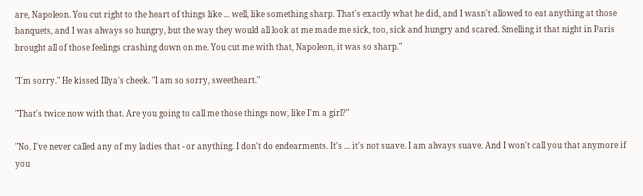are, Napoleon. You cut right to the heart of things like ... well, like something sharp. That's exactly what he did, and I wasn't allowed to eat anything at those banquets, and I was always so hungry, but the way they would all look at me made me sick, too, sick and hungry and scared. Smelling it that night in Paris brought all of those feelings crashing down on me. You cut me with that, Napoleon, it was so sharp."

"I'm sorry." He kissed Illya's cheek. "I am so sorry, sweetheart."

"That's twice now with that. Are you going to call me those things now, like I'm a girl?"

"No. I've never called any of my ladies that - or anything. I don't do endearments. It's ... it's not suave. I am always suave. And I won't call you that anymore if you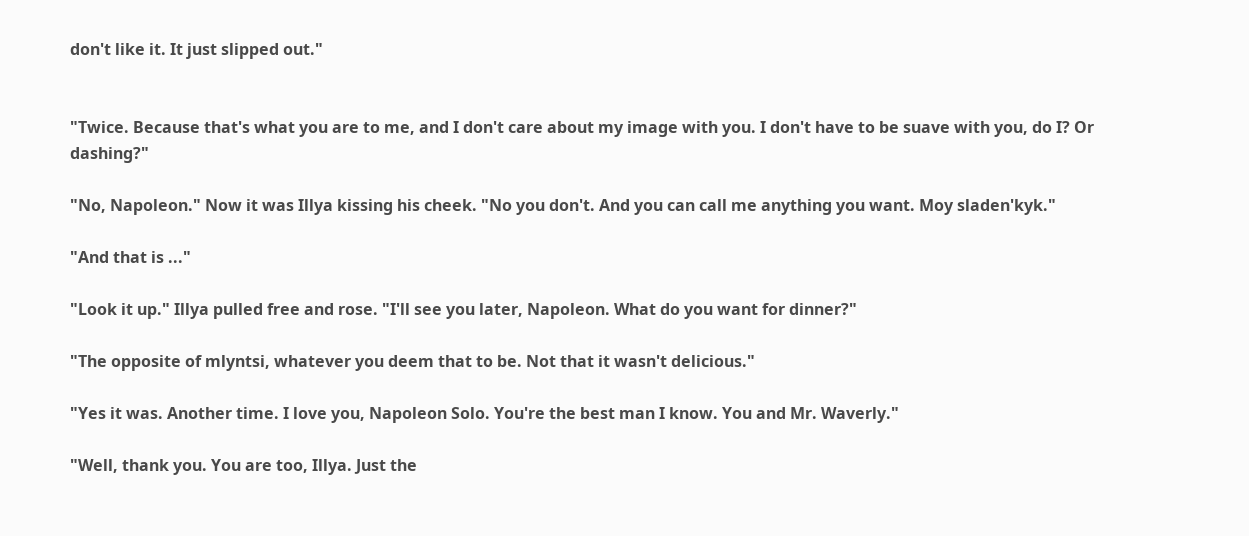don't like it. It just slipped out."


"Twice. Because that's what you are to me, and I don't care about my image with you. I don't have to be suave with you, do I? Or dashing?"

"No, Napoleon." Now it was Illya kissing his cheek. "No you don't. And you can call me anything you want. Moy sladen'kyk."

"And that is ..."

"Look it up." Illya pulled free and rose. "I'll see you later, Napoleon. What do you want for dinner?"

"The opposite of mlyntsi, whatever you deem that to be. Not that it wasn't delicious."

"Yes it was. Another time. I love you, Napoleon Solo. You're the best man I know. You and Mr. Waverly."

"Well, thank you. You are too, Illya. Just the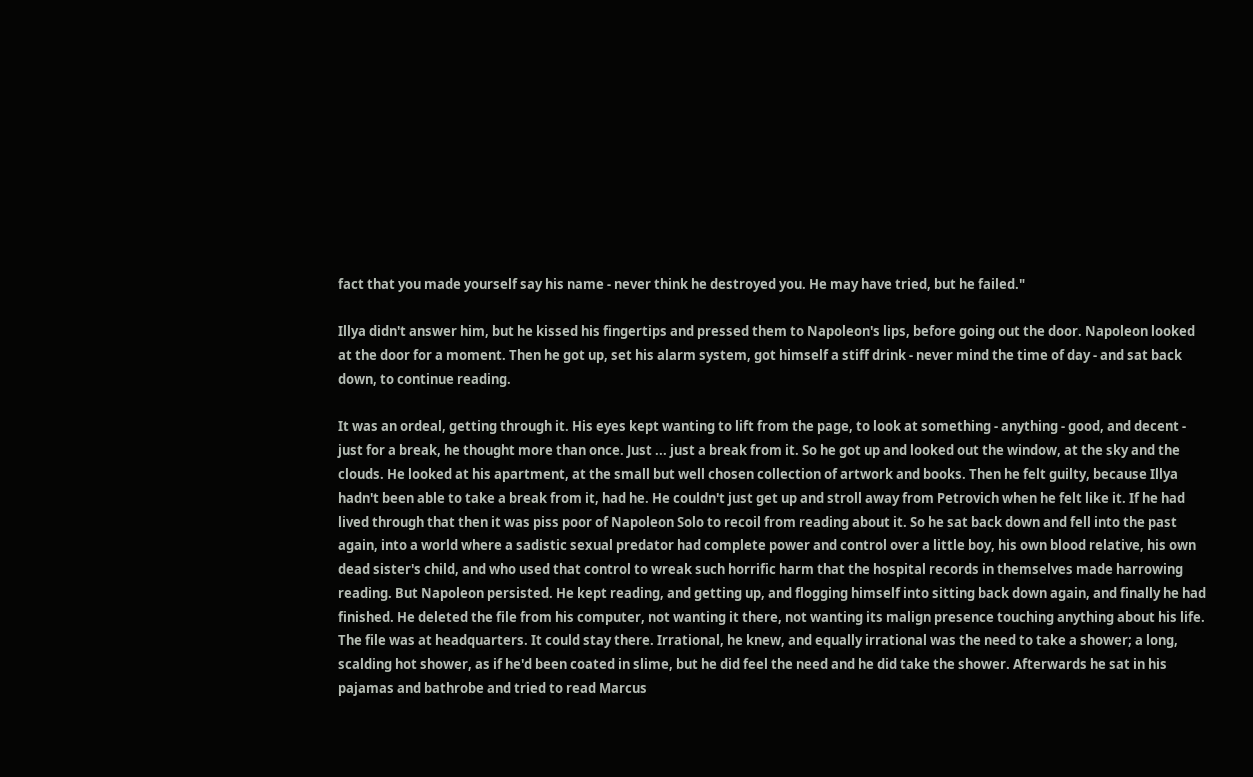fact that you made yourself say his name - never think he destroyed you. He may have tried, but he failed."

Illya didn't answer him, but he kissed his fingertips and pressed them to Napoleon's lips, before going out the door. Napoleon looked at the door for a moment. Then he got up, set his alarm system, got himself a stiff drink - never mind the time of day - and sat back down, to continue reading.

It was an ordeal, getting through it. His eyes kept wanting to lift from the page, to look at something - anything - good, and decent - just for a break, he thought more than once. Just ... just a break from it. So he got up and looked out the window, at the sky and the clouds. He looked at his apartment, at the small but well chosen collection of artwork and books. Then he felt guilty, because Illya hadn't been able to take a break from it, had he. He couldn't just get up and stroll away from Petrovich when he felt like it. If he had lived through that then it was piss poor of Napoleon Solo to recoil from reading about it. So he sat back down and fell into the past again, into a world where a sadistic sexual predator had complete power and control over a little boy, his own blood relative, his own dead sister's child, and who used that control to wreak such horrific harm that the hospital records in themselves made harrowing reading. But Napoleon persisted. He kept reading, and getting up, and flogging himself into sitting back down again, and finally he had finished. He deleted the file from his computer, not wanting it there, not wanting its malign presence touching anything about his life. The file was at headquarters. It could stay there. Irrational, he knew, and equally irrational was the need to take a shower; a long, scalding hot shower, as if he'd been coated in slime, but he did feel the need and he did take the shower. Afterwards he sat in his pajamas and bathrobe and tried to read Marcus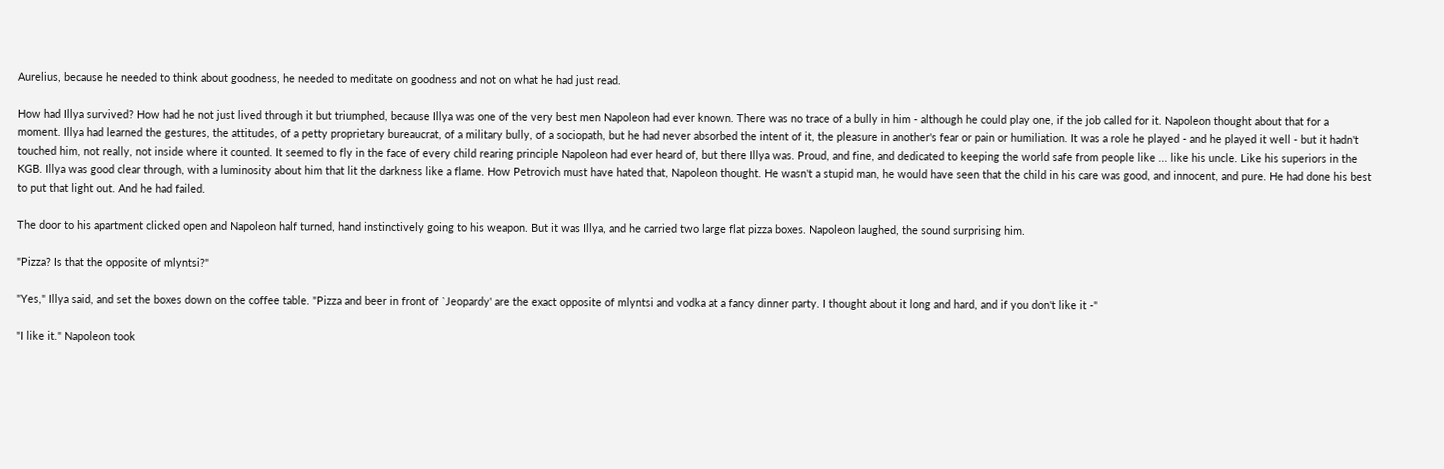Aurelius, because he needed to think about goodness, he needed to meditate on goodness and not on what he had just read.

How had Illya survived? How had he not just lived through it but triumphed, because Illya was one of the very best men Napoleon had ever known. There was no trace of a bully in him - although he could play one, if the job called for it. Napoleon thought about that for a moment. Illya had learned the gestures, the attitudes, of a petty proprietary bureaucrat, of a military bully, of a sociopath, but he had never absorbed the intent of it, the pleasure in another's fear or pain or humiliation. It was a role he played - and he played it well - but it hadn't touched him, not really, not inside where it counted. It seemed to fly in the face of every child rearing principle Napoleon had ever heard of, but there Illya was. Proud, and fine, and dedicated to keeping the world safe from people like ... like his uncle. Like his superiors in the KGB. Illya was good clear through, with a luminosity about him that lit the darkness like a flame. How Petrovich must have hated that, Napoleon thought. He wasn't a stupid man, he would have seen that the child in his care was good, and innocent, and pure. He had done his best to put that light out. And he had failed.

The door to his apartment clicked open and Napoleon half turned, hand instinctively going to his weapon. But it was Illya, and he carried two large flat pizza boxes. Napoleon laughed, the sound surprising him.

"Pizza? Is that the opposite of mlyntsi?"

"Yes," Illya said, and set the boxes down on the coffee table. "Pizza and beer in front of `Jeopardy' are the exact opposite of mlyntsi and vodka at a fancy dinner party. I thought about it long and hard, and if you don't like it -"

"I like it." Napoleon took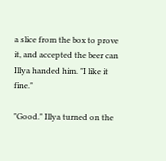a slice from the box to prove it, and accepted the beer can Illya handed him. "I like it fine."

"Good." Illya turned on the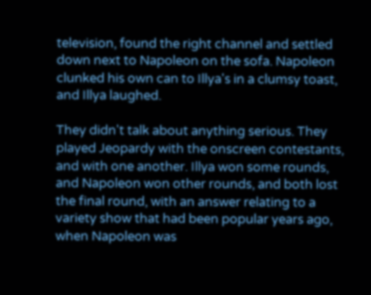television, found the right channel and settled down next to Napoleon on the sofa. Napoleon clunked his own can to Illya's in a clumsy toast, and Illya laughed.

They didn't talk about anything serious. They played Jeopardy with the onscreen contestants, and with one another. Illya won some rounds, and Napoleon won other rounds, and both lost the final round, with an answer relating to a variety show that had been popular years ago, when Napoleon was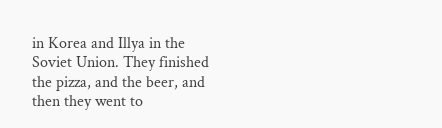in Korea and Illya in the Soviet Union. They finished the pizza, and the beer, and then they went to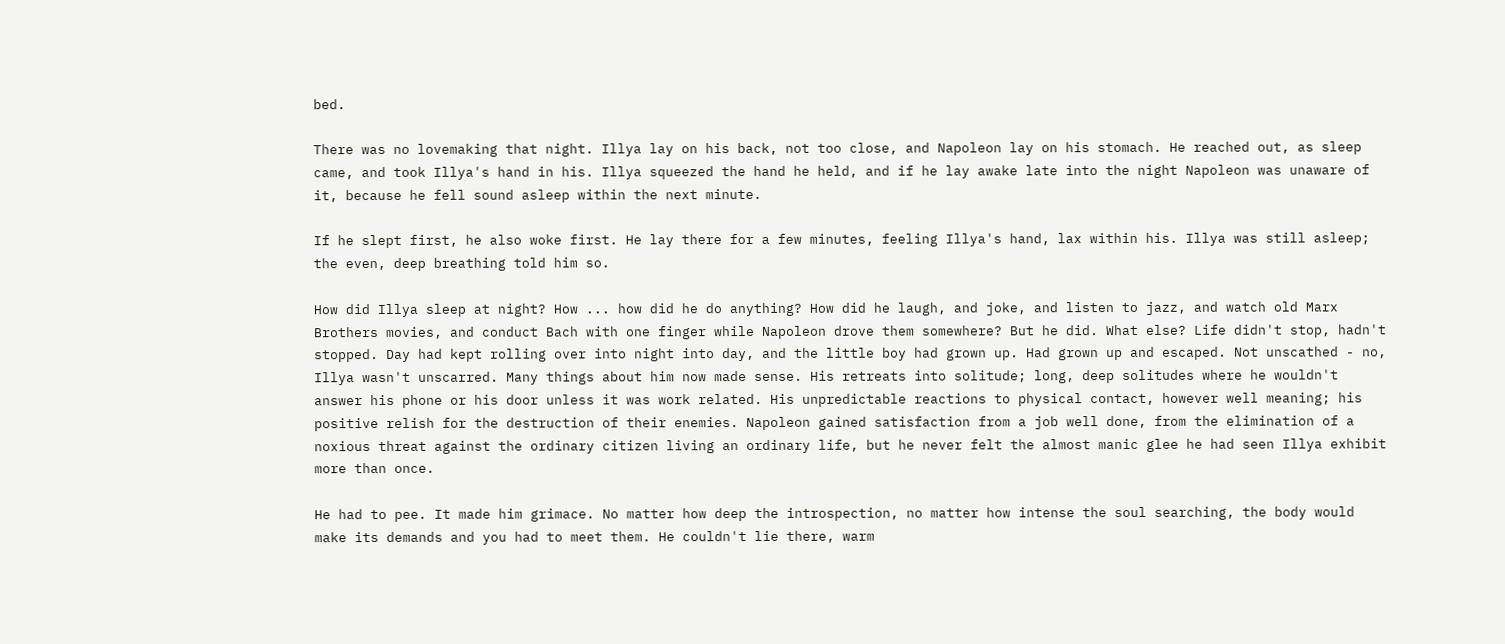bed.

There was no lovemaking that night. Illya lay on his back, not too close, and Napoleon lay on his stomach. He reached out, as sleep came, and took Illya's hand in his. Illya squeezed the hand he held, and if he lay awake late into the night Napoleon was unaware of it, because he fell sound asleep within the next minute.

If he slept first, he also woke first. He lay there for a few minutes, feeling Illya's hand, lax within his. Illya was still asleep; the even, deep breathing told him so.

How did Illya sleep at night? How ... how did he do anything? How did he laugh, and joke, and listen to jazz, and watch old Marx Brothers movies, and conduct Bach with one finger while Napoleon drove them somewhere? But he did. What else? Life didn't stop, hadn't stopped. Day had kept rolling over into night into day, and the little boy had grown up. Had grown up and escaped. Not unscathed - no, Illya wasn't unscarred. Many things about him now made sense. His retreats into solitude; long, deep solitudes where he wouldn't answer his phone or his door unless it was work related. His unpredictable reactions to physical contact, however well meaning; his positive relish for the destruction of their enemies. Napoleon gained satisfaction from a job well done, from the elimination of a noxious threat against the ordinary citizen living an ordinary life, but he never felt the almost manic glee he had seen Illya exhibit more than once.

He had to pee. It made him grimace. No matter how deep the introspection, no matter how intense the soul searching, the body would make its demands and you had to meet them. He couldn't lie there, warm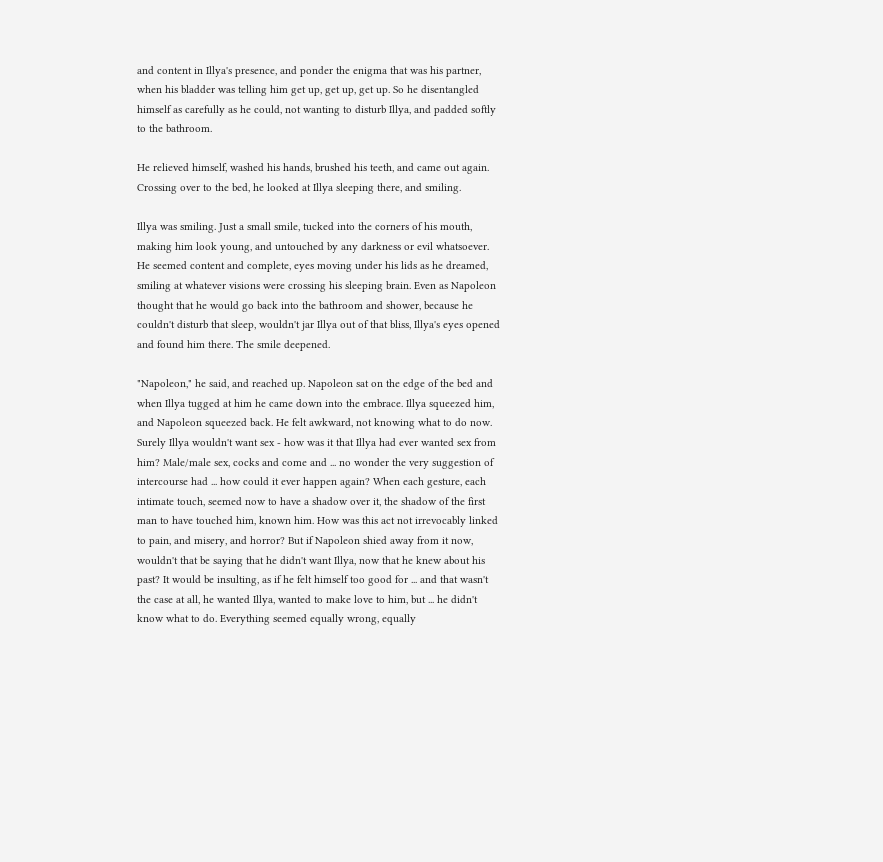and content in Illya's presence, and ponder the enigma that was his partner, when his bladder was telling him get up, get up, get up. So he disentangled himself as carefully as he could, not wanting to disturb Illya, and padded softly to the bathroom.

He relieved himself, washed his hands, brushed his teeth, and came out again. Crossing over to the bed, he looked at Illya sleeping there, and smiling.

Illya was smiling. Just a small smile, tucked into the corners of his mouth, making him look young, and untouched by any darkness or evil whatsoever. He seemed content and complete, eyes moving under his lids as he dreamed, smiling at whatever visions were crossing his sleeping brain. Even as Napoleon thought that he would go back into the bathroom and shower, because he couldn't disturb that sleep, wouldn't jar Illya out of that bliss, Illya's eyes opened and found him there. The smile deepened.

"Napoleon," he said, and reached up. Napoleon sat on the edge of the bed and when Illya tugged at him he came down into the embrace. Illya squeezed him, and Napoleon squeezed back. He felt awkward, not knowing what to do now. Surely Illya wouldn't want sex - how was it that Illya had ever wanted sex from him? Male/male sex, cocks and come and ... no wonder the very suggestion of intercourse had ... how could it ever happen again? When each gesture, each intimate touch, seemed now to have a shadow over it, the shadow of the first man to have touched him, known him. How was this act not irrevocably linked to pain, and misery, and horror? But if Napoleon shied away from it now, wouldn't that be saying that he didn't want Illya, now that he knew about his past? It would be insulting, as if he felt himself too good for ... and that wasn't the case at all, he wanted Illya, wanted to make love to him, but ... he didn't know what to do. Everything seemed equally wrong, equally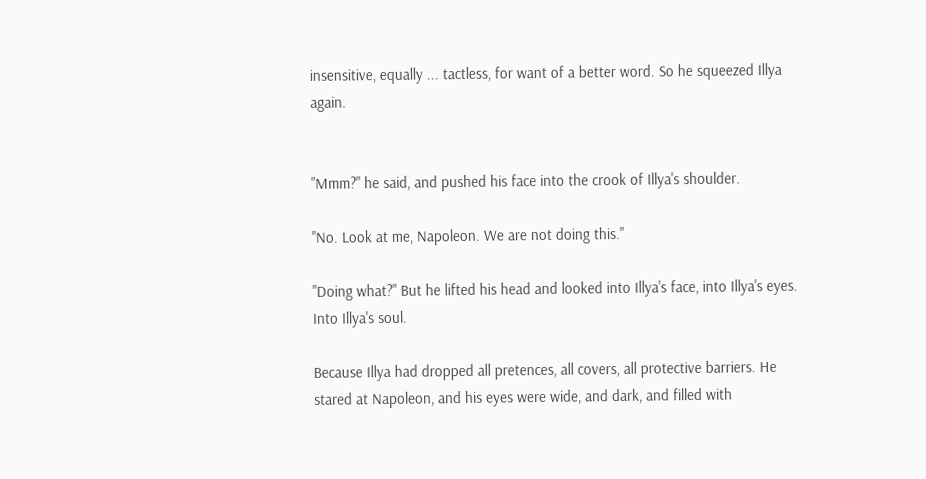insensitive, equally ... tactless, for want of a better word. So he squeezed Illya again.


"Mmm?" he said, and pushed his face into the crook of Illya's shoulder.

"No. Look at me, Napoleon. We are not doing this."

"Doing what?" But he lifted his head and looked into Illya's face, into Illya's eyes. Into Illya's soul.

Because Illya had dropped all pretences, all covers, all protective barriers. He stared at Napoleon, and his eyes were wide, and dark, and filled with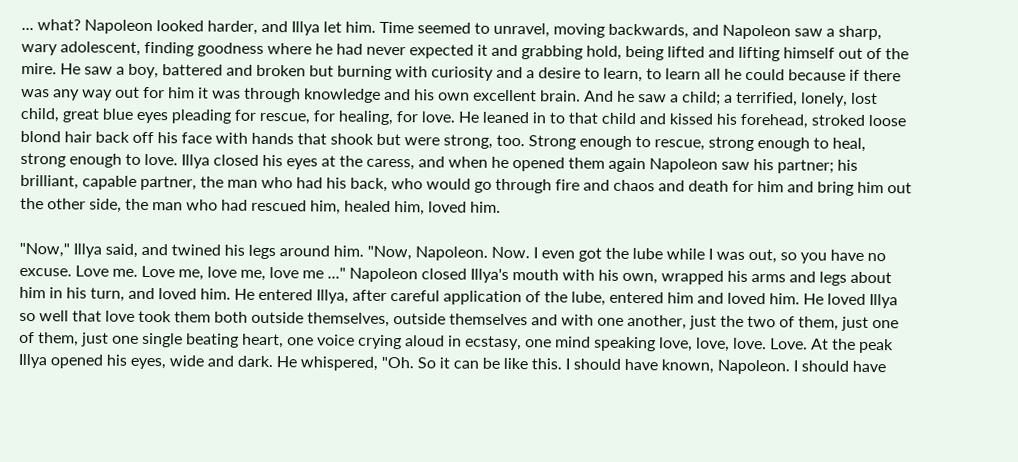... what? Napoleon looked harder, and Illya let him. Time seemed to unravel, moving backwards, and Napoleon saw a sharp, wary adolescent, finding goodness where he had never expected it and grabbing hold, being lifted and lifting himself out of the mire. He saw a boy, battered and broken but burning with curiosity and a desire to learn, to learn all he could because if there was any way out for him it was through knowledge and his own excellent brain. And he saw a child; a terrified, lonely, lost child, great blue eyes pleading for rescue, for healing, for love. He leaned in to that child and kissed his forehead, stroked loose blond hair back off his face with hands that shook but were strong, too. Strong enough to rescue, strong enough to heal, strong enough to love. Illya closed his eyes at the caress, and when he opened them again Napoleon saw his partner; his brilliant, capable partner, the man who had his back, who would go through fire and chaos and death for him and bring him out the other side, the man who had rescued him, healed him, loved him.

"Now," Illya said, and twined his legs around him. "Now, Napoleon. Now. I even got the lube while I was out, so you have no excuse. Love me. Love me, love me, love me ..." Napoleon closed Illya's mouth with his own, wrapped his arms and legs about him in his turn, and loved him. He entered Illya, after careful application of the lube, entered him and loved him. He loved Illya so well that love took them both outside themselves, outside themselves and with one another, just the two of them, just one of them, just one single beating heart, one voice crying aloud in ecstasy, one mind speaking love, love, love. Love. At the peak Illya opened his eyes, wide and dark. He whispered, "Oh. So it can be like this. I should have known, Napoleon. I should have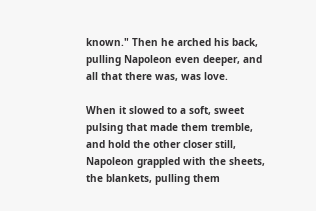known." Then he arched his back, pulling Napoleon even deeper, and all that there was, was love.

When it slowed to a soft, sweet pulsing that made them tremble, and hold the other closer still, Napoleon grappled with the sheets, the blankets, pulling them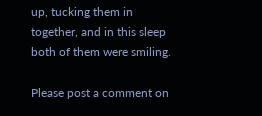up, tucking them in together, and in this sleep both of them were smiling.

Please post a comment on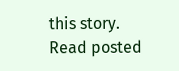this story.
Read posted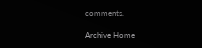comments.

Archive Home